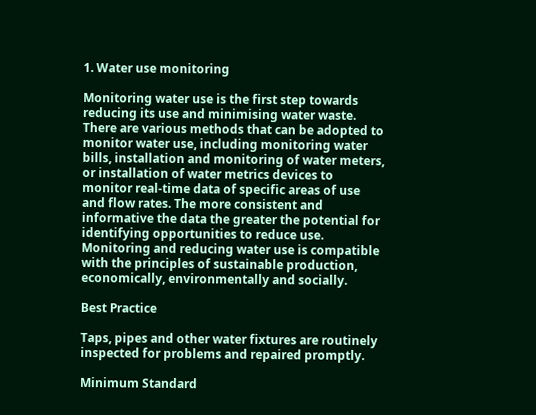1. Water use monitoring

Monitoring water use is the first step towards reducing its use and minimising water waste. There are various methods that can be adopted to monitor water use, including monitoring water bills, installation and monitoring of water meters, or installation of water metrics devices to monitor real-time data of specific areas of use and flow rates. The more consistent and informative the data the greater the potential for identifying opportunities to reduce use. Monitoring and reducing water use is compatible with the principles of sustainable production, economically, environmentally and socially.

Best Practice

Taps, pipes and other water fixtures are routinely inspected for problems and repaired promptly.

Minimum Standard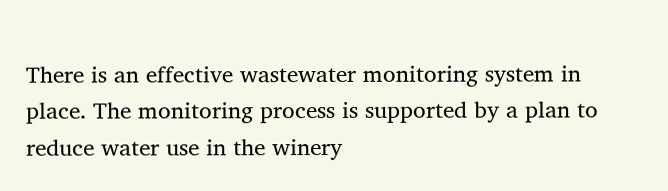There is an effective wastewater monitoring system in place. The monitoring process is supported by a plan to reduce water use in the winery